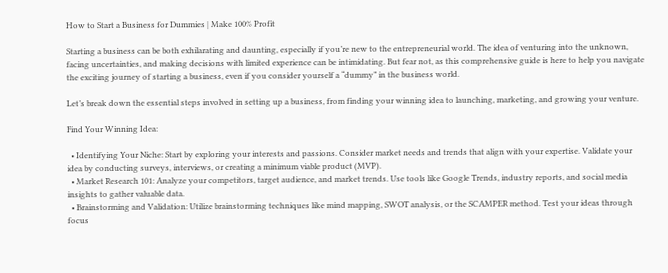How to Start a Business for Dummies | Make 100% Profit

Starting a business can be both exhilarating and daunting, especially if you’re new to the entrepreneurial world. The idea of venturing into the unknown, facing uncertainties, and making decisions with limited experience can be intimidating. But fear not, as this comprehensive guide is here to help you navigate the exciting journey of starting a business, even if you consider yourself a “dummy” in the business world.

Let’s break down the essential steps involved in setting up a business, from finding your winning idea to launching, marketing, and growing your venture.

Find Your Winning Idea:

  • Identifying Your Niche: Start by exploring your interests and passions. Consider market needs and trends that align with your expertise. Validate your idea by conducting surveys, interviews, or creating a minimum viable product (MVP).
  • Market Research 101: Analyze your competitors, target audience, and market trends. Use tools like Google Trends, industry reports, and social media insights to gather valuable data.
  • Brainstorming and Validation: Utilize brainstorming techniques like mind mapping, SWOT analysis, or the SCAMPER method. Test your ideas through focus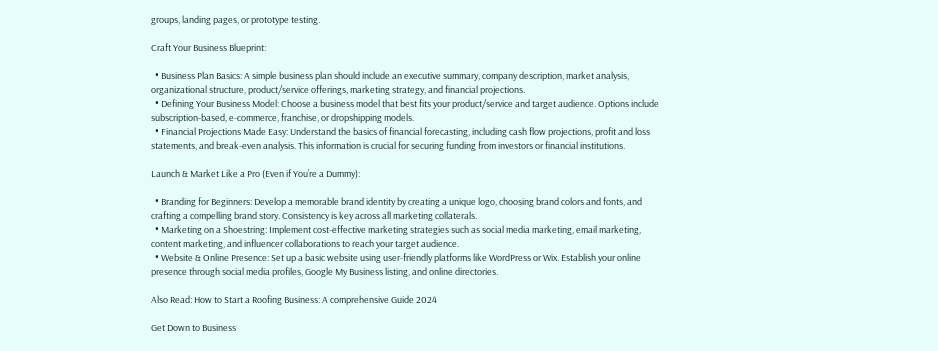groups, landing pages, or prototype testing.

Craft Your Business Blueprint:

  • Business Plan Basics: A simple business plan should include an executive summary, company description, market analysis, organizational structure, product/service offerings, marketing strategy, and financial projections.
  • Defining Your Business Model: Choose a business model that best fits your product/service and target audience. Options include subscription-based, e-commerce, franchise, or dropshipping models.
  • Financial Projections Made Easy: Understand the basics of financial forecasting, including cash flow projections, profit and loss statements, and break-even analysis. This information is crucial for securing funding from investors or financial institutions.

Launch & Market Like a Pro (Even if You’re a Dummy):

  • Branding for Beginners: Develop a memorable brand identity by creating a unique logo, choosing brand colors and fonts, and crafting a compelling brand story. Consistency is key across all marketing collaterals.
  • Marketing on a Shoestring: Implement cost-effective marketing strategies such as social media marketing, email marketing, content marketing, and influencer collaborations to reach your target audience.
  • Website & Online Presence: Set up a basic website using user-friendly platforms like WordPress or Wix. Establish your online presence through social media profiles, Google My Business listing, and online directories.

Also Read: How to Start a Roofing Business: A comprehensive Guide 2024

Get Down to Business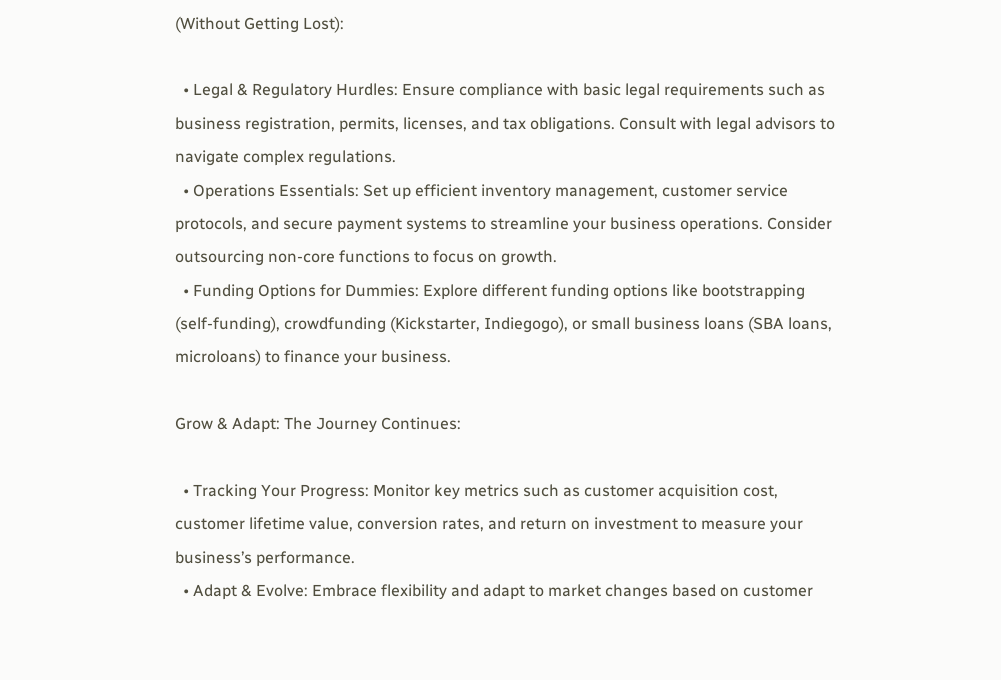(Without Getting Lost):

  • Legal & Regulatory Hurdles: Ensure compliance with basic legal requirements such as business registration, permits, licenses, and tax obligations. Consult with legal advisors to navigate complex regulations.
  • Operations Essentials: Set up efficient inventory management, customer service protocols, and secure payment systems to streamline your business operations. Consider outsourcing non-core functions to focus on growth.
  • Funding Options for Dummies: Explore different funding options like bootstrapping (self-funding), crowdfunding (Kickstarter, Indiegogo), or small business loans (SBA loans, microloans) to finance your business.

Grow & Adapt: The Journey Continues:

  • Tracking Your Progress: Monitor key metrics such as customer acquisition cost, customer lifetime value, conversion rates, and return on investment to measure your business’s performance.
  • Adapt & Evolve: Embrace flexibility and adapt to market changes based on customer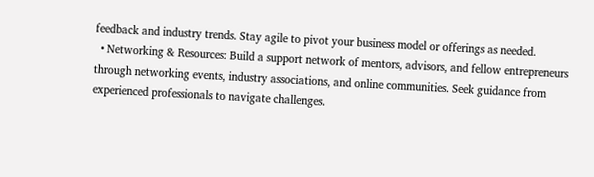feedback and industry trends. Stay agile to pivot your business model or offerings as needed.
  • Networking & Resources: Build a support network of mentors, advisors, and fellow entrepreneurs through networking events, industry associations, and online communities. Seek guidance from experienced professionals to navigate challenges.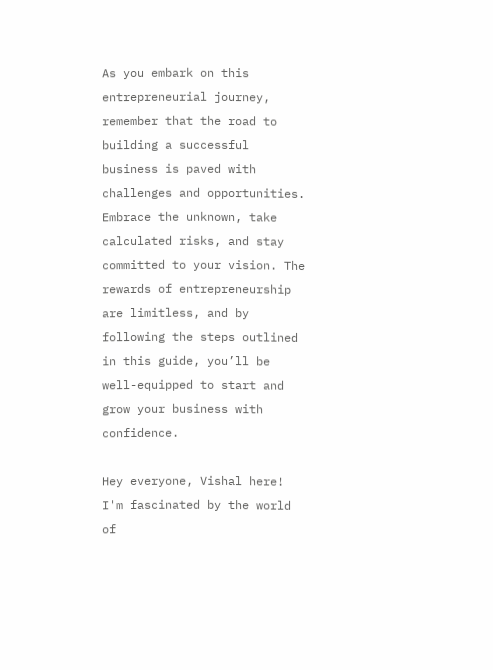As you embark on this entrepreneurial journey, remember that the road to building a successful business is paved with challenges and opportunities. Embrace the unknown, take calculated risks, and stay committed to your vision. The rewards of entrepreneurship are limitless, and by following the steps outlined in this guide, you’ll be well-equipped to start and grow your business with confidence.

Hey everyone, Vishal here! I'm fascinated by the world of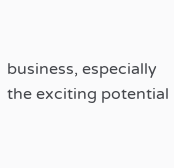business, especially the exciting potential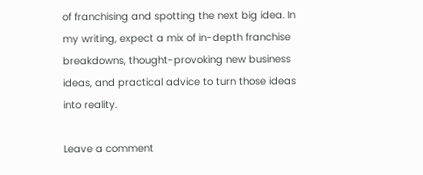of franchising and spotting the next big idea. In my writing, expect a mix of in-depth franchise breakdowns, thought-provoking new business ideas, and practical advice to turn those ideas into reality.

Leave a comment